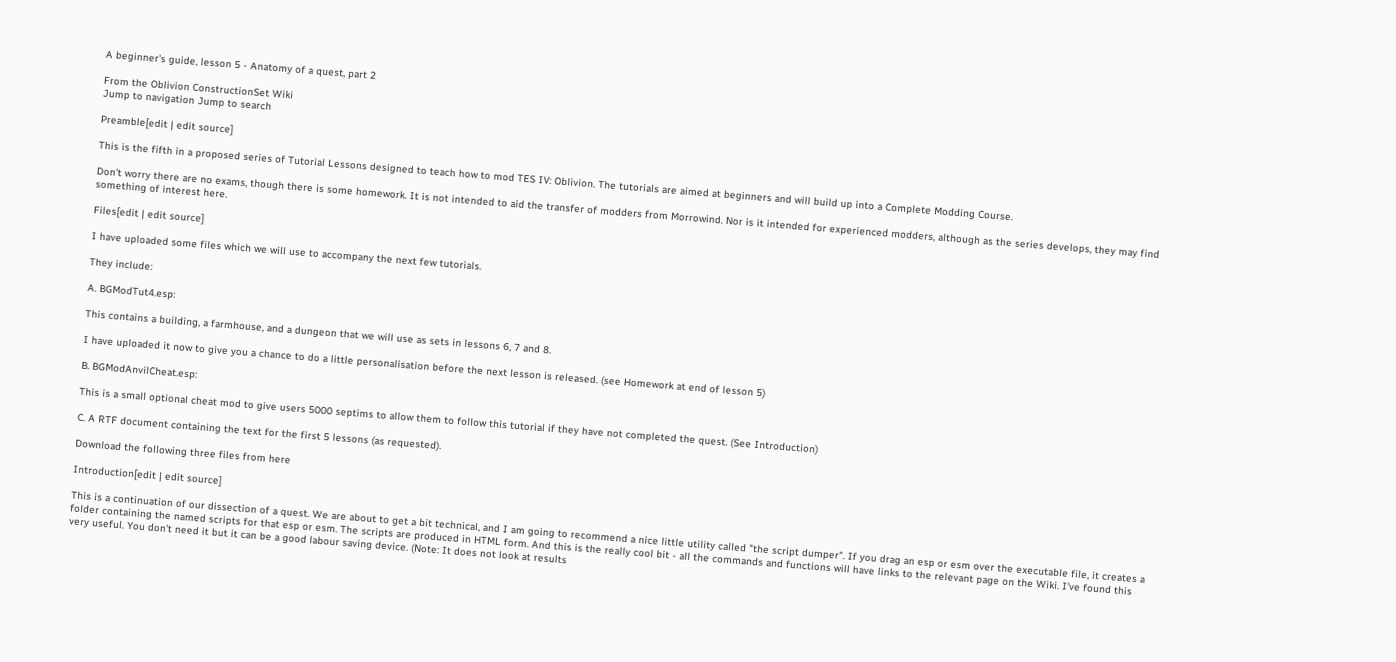A beginner's guide, lesson 5 - Anatomy of a quest, part 2

From the Oblivion ConstructionSet Wiki
Jump to navigation Jump to search

Preamble[edit | edit source]

This is the fifth in a proposed series of Tutorial Lessons designed to teach how to mod TES IV: Oblivion. The tutorials are aimed at beginners and will build up into a Complete Modding Course.

Don't worry there are no exams, though there is some homework. It is not intended to aid the transfer of modders from Morrowind. Nor is it intended for experienced modders, although as the series develops, they may find something of interest here.

Files[edit | edit source]

I have uploaded some files which we will use to accompany the next few tutorials.

They include:

A. BGModTut4.esp:

This contains a building, a farmhouse, and a dungeon that we will use as sets in lessons 6, 7 and 8.

I have uploaded it now to give you a chance to do a little personalisation before the next lesson is released. (see Homework at end of lesson 5)

B. BGModAnvilCheat.esp:

This is a small optional cheat mod to give users 5000 septims to allow them to follow this tutorial if they have not completed the quest. (See Introduction)

C. A RTF document containing the text for the first 5 lessons (as requested).

Download the following three files from here

Introduction[edit | edit source]

This is a continuation of our dissection of a quest. We are about to get a bit technical, and I am going to recommend a nice little utility called "the script dumper". If you drag an esp or esm over the executable file, it creates a folder containing the named scripts for that esp or esm. The scripts are produced in HTML form. And this is the really cool bit - all the commands and functions will have links to the relevant page on the Wiki. I've found this very useful. You don't need it but it can be a good labour saving device. (Note: It does not look at results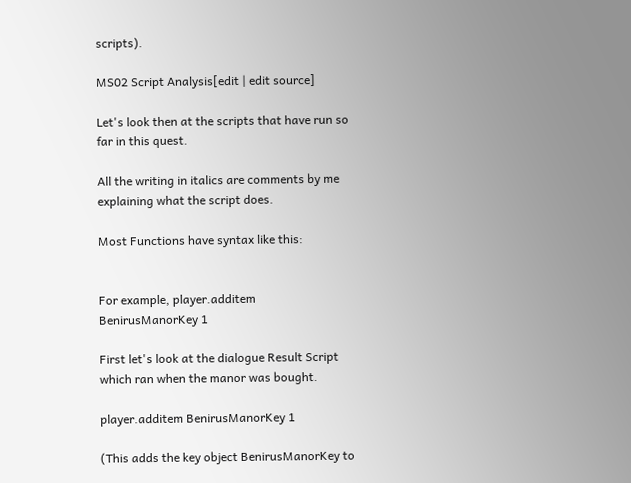scripts).

MS02 Script Analysis[edit | edit source]

Let's look then at the scripts that have run so far in this quest.

All the writing in italics are comments by me explaining what the script does.

Most Functions have syntax like this:


For example, player.additem BenirusManorKey 1

First let's look at the dialogue Result Script which ran when the manor was bought.

player.additem BenirusManorKey 1

(This adds the key object BenirusManorKey to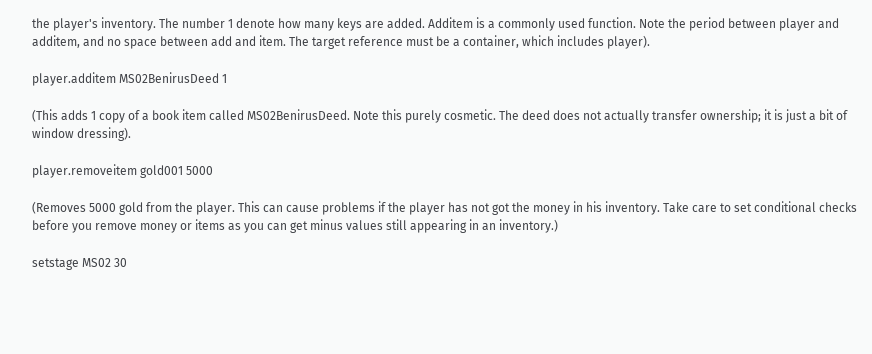the player's inventory. The number 1 denote how many keys are added. Additem is a commonly used function. Note the period between player and additem, and no space between add and item. The target reference must be a container, which includes player).

player.additem MS02BenirusDeed 1

(This adds 1 copy of a book item called MS02BenirusDeed. Note this purely cosmetic. The deed does not actually transfer ownership; it is just a bit of window dressing).

player.removeitem gold001 5000

(Removes 5000 gold from the player. This can cause problems if the player has not got the money in his inventory. Take care to set conditional checks before you remove money or items as you can get minus values still appearing in an inventory.)

setstage MS02 30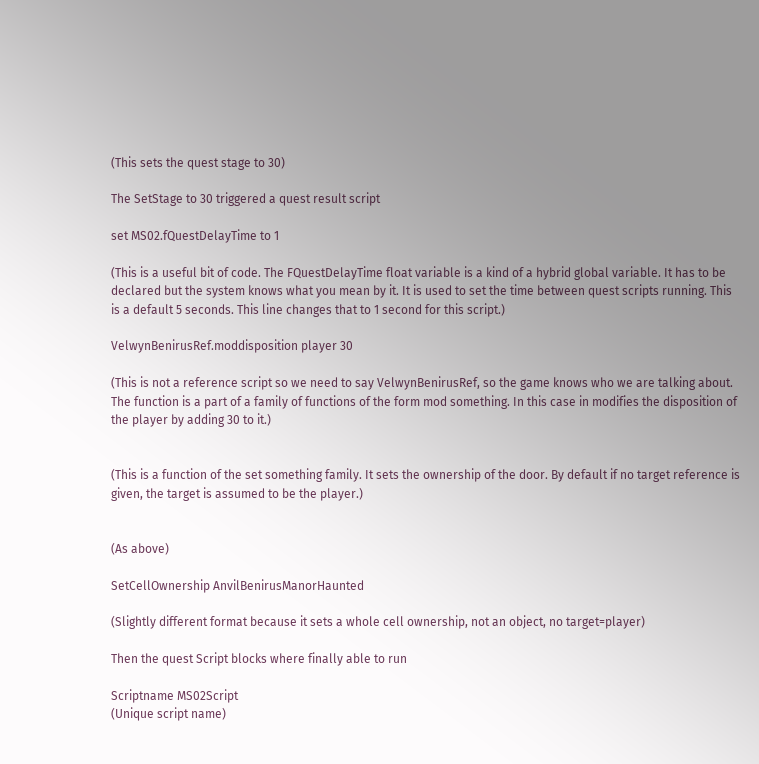(This sets the quest stage to 30)

The SetStage to 30 triggered a quest result script

set MS02.fQuestDelayTime to 1

(This is a useful bit of code. The FQuestDelayTime float variable is a kind of a hybrid global variable. It has to be declared but the system knows what you mean by it. It is used to set the time between quest scripts running. This is a default 5 seconds. This line changes that to 1 second for this script.)

VelwynBenirusRef.moddisposition player 30

(This is not a reference script so we need to say VelwynBenirusRef, so the game knows who we are talking about. The function is a part of a family of functions of the form mod something. In this case in modifies the disposition of the player by adding 30 to it.)


(This is a function of the set something family. It sets the ownership of the door. By default if no target reference is given, the target is assumed to be the player.)


(As above)

SetCellOwnership AnvilBenirusManorHaunted

(Slightly different format because it sets a whole cell ownership, not an object, no target=player)

Then the quest Script blocks where finally able to run

Scriptname MS02Script
(Unique script name)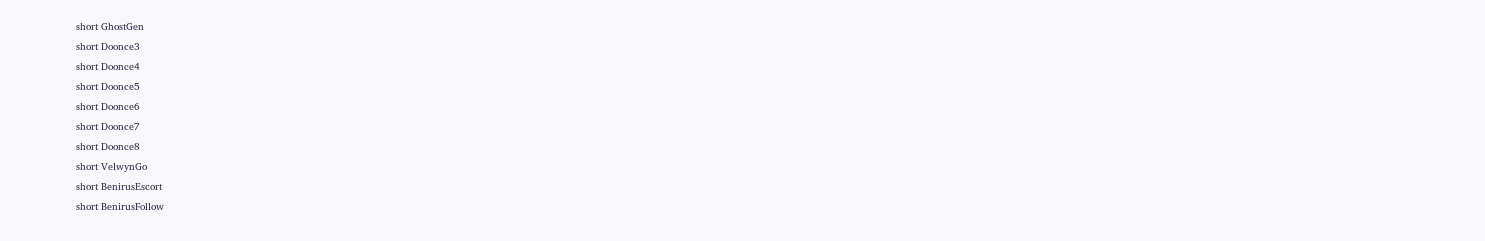short GhostGen
short Doonce3
short Doonce4
short Doonce5
short Doonce6
short Doonce7
short Doonce8
short VelwynGo
short BenirusEscort
short BenirusFollow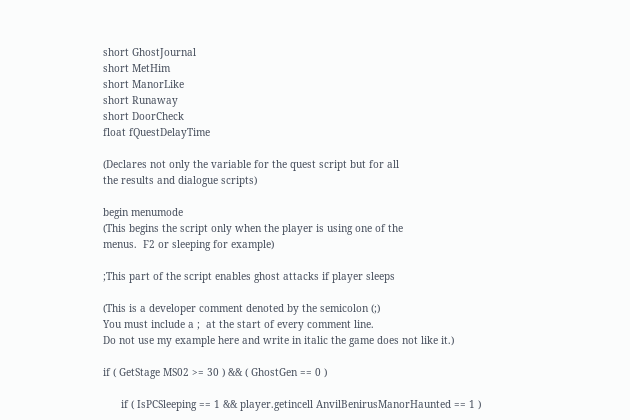short GhostJournal
short MetHim
short ManorLike
short Runaway
short DoorCheck
float fQuestDelayTime

(Declares not only the variable for the quest script but for all
the results and dialogue scripts)

begin menumode
(This begins the script only when the player is using one of the
menus.  F2 or sleeping for example)

;This part of the script enables ghost attacks if player sleeps

(This is a developer comment denoted by the semicolon (;)
You must include a ;  at the start of every comment line.
Do not use my example here and write in italic the game does not like it.)

if ( GetStage MS02 >= 30 ) && ( GhostGen == 0 )

      if ( IsPCSleeping == 1 && player.getincell AnvilBenirusManorHaunted == 1 )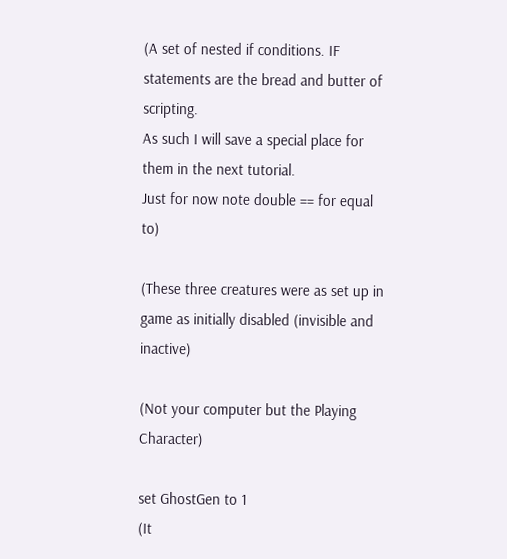(A set of nested if conditions. IF statements are the bread and butter of scripting.
As such I will save a special place for them in the next tutorial.
Just for now note double == for equal to)

(These three creatures were as set up in game as initially disabled (invisible and inactive)

(Not your computer but the Playing Character)

set GhostGen to 1
(It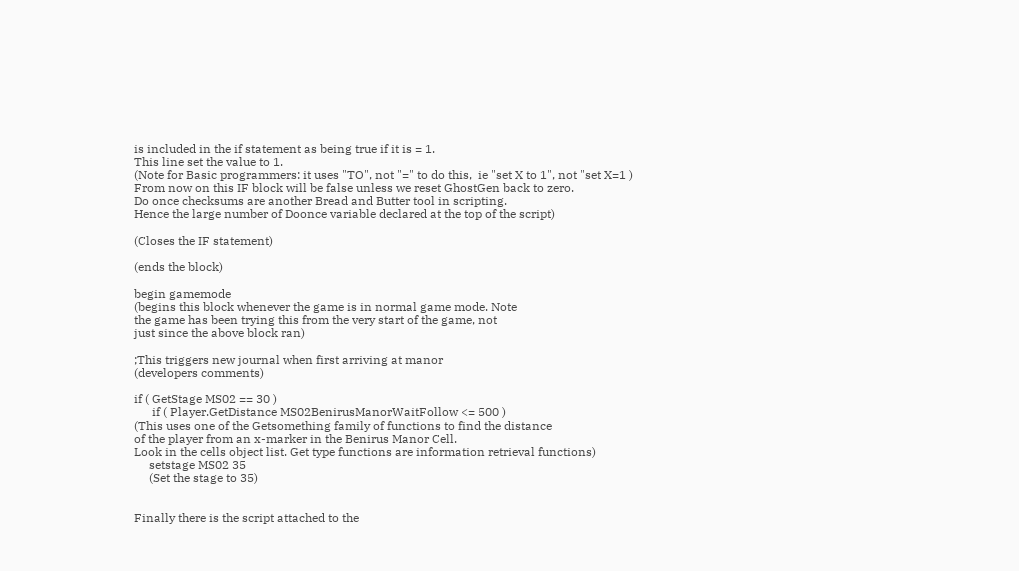is included in the if statement as being true if it is = 1.
This line set the value to 1.
(Note for Basic programmers: it uses "TO", not "=" to do this,  ie "set X to 1", not "set X=1 )
From now on this IF block will be false unless we reset GhostGen back to zero.
Do once checksums are another Bread and Butter tool in scripting.
Hence the large number of Doonce variable declared at the top of the script)

(Closes the IF statement)

(ends the block)

begin gamemode
(begins this block whenever the game is in normal game mode. Note
the game has been trying this from the very start of the game, not
just since the above block ran)

;This triggers new journal when first arriving at manor
(developers comments)

if ( GetStage MS02 == 30 )
      if ( Player.GetDistance MS02BenirusManorWaitFollow <= 500 )
(This uses one of the Getsomething family of functions to find the distance
of the player from an x-marker in the Benirus Manor Cell.
Look in the cells object list. Get type functions are information retrieval functions)
     setstage MS02 35
     (Set the stage to 35)


Finally there is the script attached to the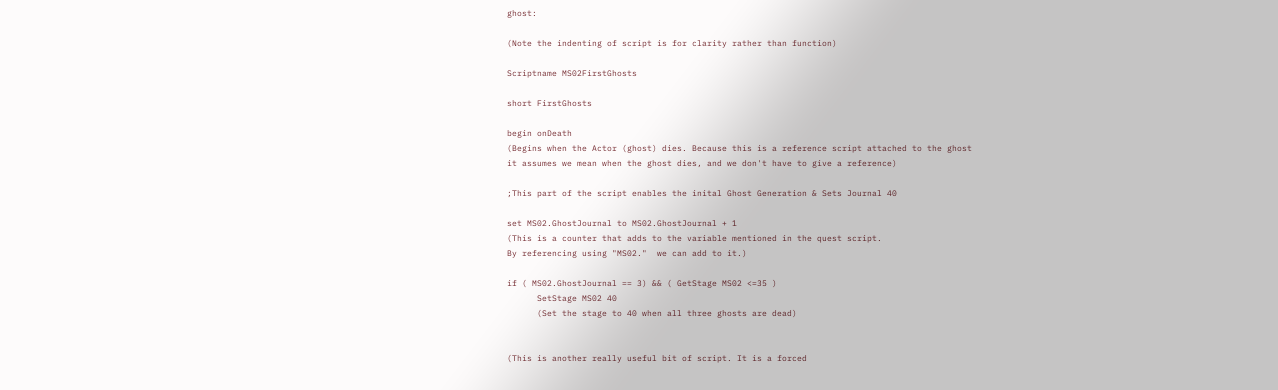ghost:

(Note the indenting of script is for clarity rather than function)

Scriptname MS02FirstGhosts

short FirstGhosts

begin onDeath
(Begins when the Actor (ghost) dies. Because this is a reference script attached to the ghost
it assumes we mean when the ghost dies, and we don't have to give a reference)

;This part of the script enables the inital Ghost Generation & Sets Journal 40

set MS02.GhostJournal to MS02.GhostJournal + 1
(This is a counter that adds to the variable mentioned in the quest script.
By referencing using "MS02."  we can add to it.)

if ( MS02.GhostJournal == 3) && ( GetStage MS02 <=35 )
      SetStage MS02 40
      (Set the stage to 40 when all three ghosts are dead)


(This is another really useful bit of script. It is a forced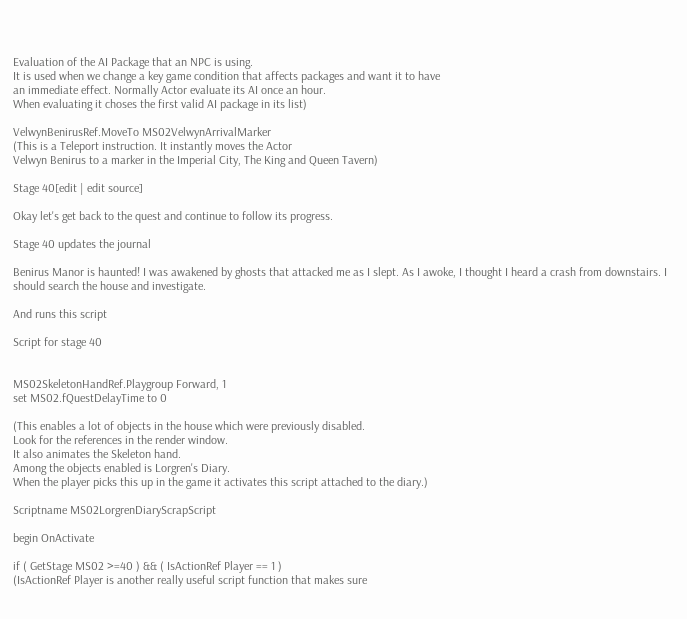Evaluation of the AI Package that an NPC is using.
It is used when we change a key game condition that affects packages and want it to have
an immediate effect. Normally Actor evaluate its AI once an hour.
When evaluating it choses the first valid AI package in its list)

VelwynBenirusRef.MoveTo MS02VelwynArrivalMarker
(This is a Teleport instruction. It instantly moves the Actor
Velwyn Benirus to a marker in the Imperial City, The King and Queen Tavern)

Stage 40[edit | edit source]

Okay let's get back to the quest and continue to follow its progress.

Stage 40 updates the journal

Benirus Manor is haunted! I was awakened by ghosts that attacked me as I slept. As I awoke, I thought I heard a crash from downstairs. I should search the house and investigate.

And runs this script

Script for stage 40


MS02SkeletonHandRef.Playgroup Forward, 1
set MS02.fQuestDelayTime to 0

(This enables a lot of objects in the house which were previously disabled.
Look for the references in the render window.
It also animates the Skeleton hand.
Among the objects enabled is Lorgren's Diary.
When the player picks this up in the game it activates this script attached to the diary.)

Scriptname MS02LorgrenDiaryScrapScript

begin OnActivate

if ( GetStage MS02 >=40 ) && ( IsActionRef Player == 1 )
(IsActionRef Player is another really useful script function that makes sure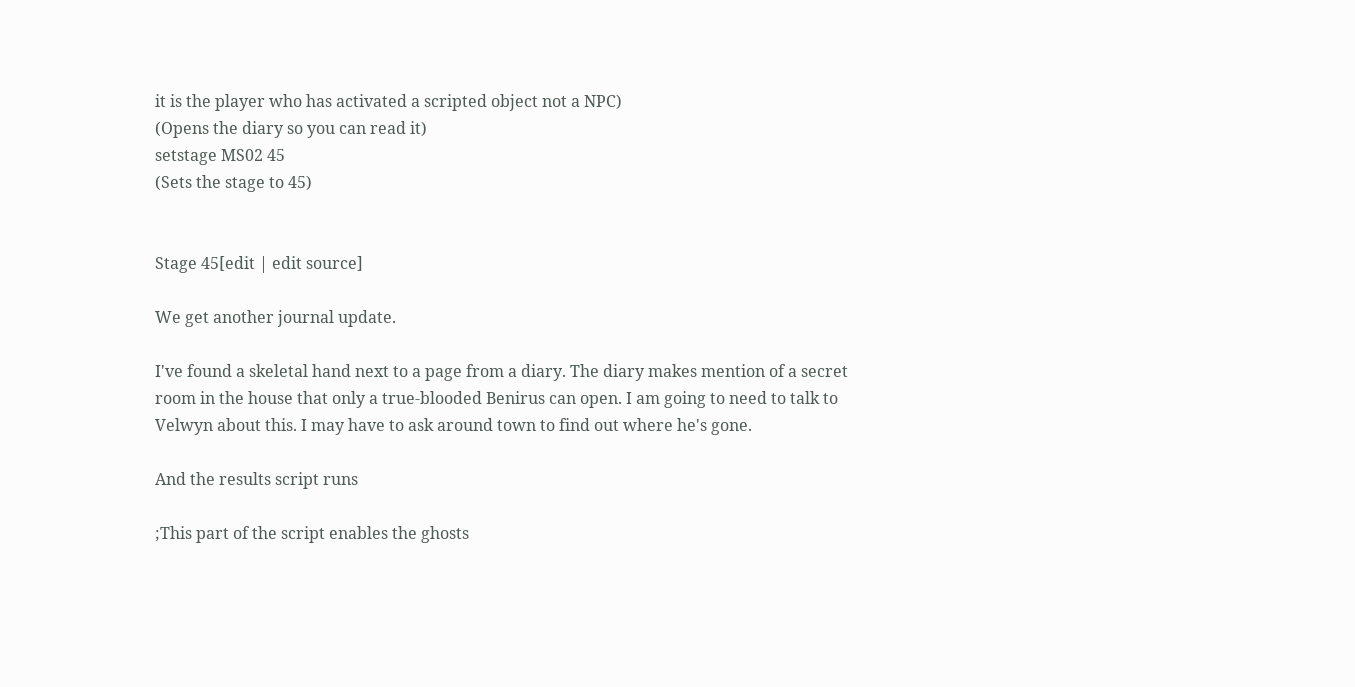it is the player who has activated a scripted object not a NPC)
(Opens the diary so you can read it)
setstage MS02 45
(Sets the stage to 45)


Stage 45[edit | edit source]

We get another journal update.

I've found a skeletal hand next to a page from a diary. The diary makes mention of a secret room in the house that only a true-blooded Benirus can open. I am going to need to talk to Velwyn about this. I may have to ask around town to find out where he's gone.

And the results script runs

;This part of the script enables the ghosts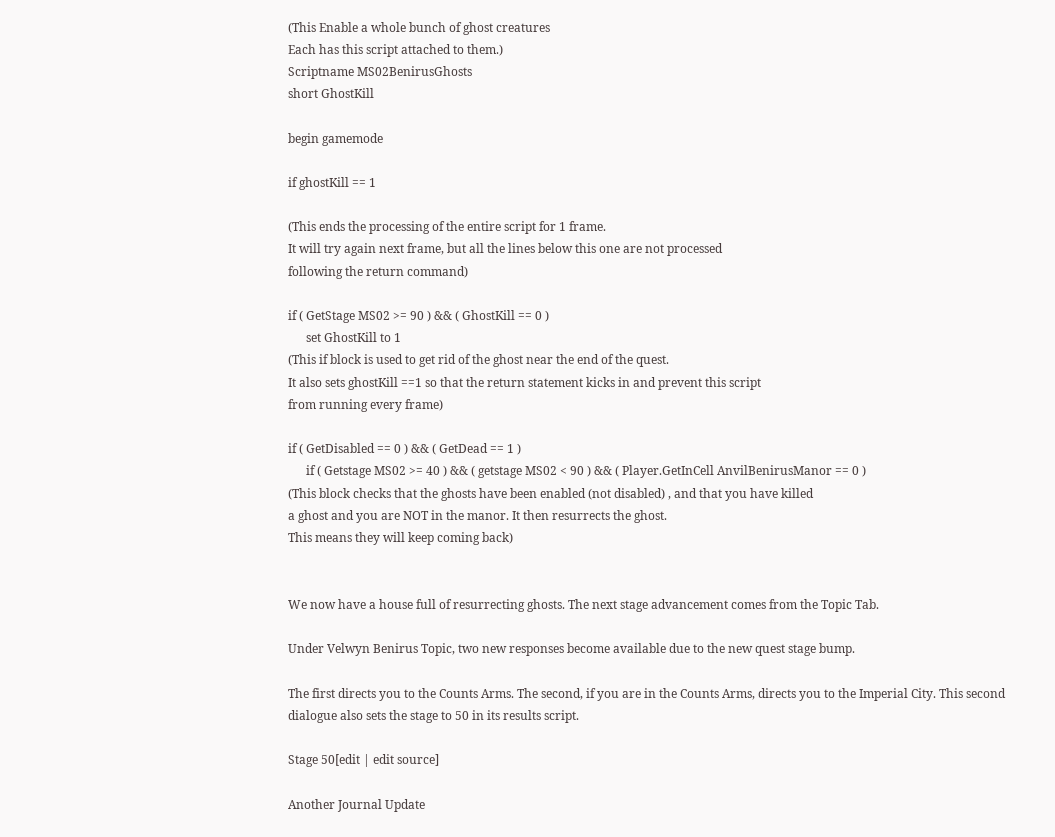(This Enable a whole bunch of ghost creatures
Each has this script attached to them.)
Scriptname MS02BenirusGhosts
short GhostKill

begin gamemode

if ghostKill == 1

(This ends the processing of the entire script for 1 frame.
It will try again next frame, but all the lines below this one are not processed
following the return command)

if ( GetStage MS02 >= 90 ) && ( GhostKill == 0 )
      set GhostKill to 1
(This if block is used to get rid of the ghost near the end of the quest.
It also sets ghostKill ==1 so that the return statement kicks in and prevent this script
from running every frame)

if ( GetDisabled == 0 ) && ( GetDead == 1 )
      if ( Getstage MS02 >= 40 ) && ( getstage MS02 < 90 ) && ( Player.GetInCell AnvilBenirusManor == 0 )
(This block checks that the ghosts have been enabled (not disabled) , and that you have killed
a ghost and you are NOT in the manor. It then resurrects the ghost.
This means they will keep coming back)


We now have a house full of resurrecting ghosts. The next stage advancement comes from the Topic Tab.

Under Velwyn Benirus Topic, two new responses become available due to the new quest stage bump.

The first directs you to the Counts Arms. The second, if you are in the Counts Arms, directs you to the Imperial City. This second dialogue also sets the stage to 50 in its results script.

Stage 50[edit | edit source]

Another Journal Update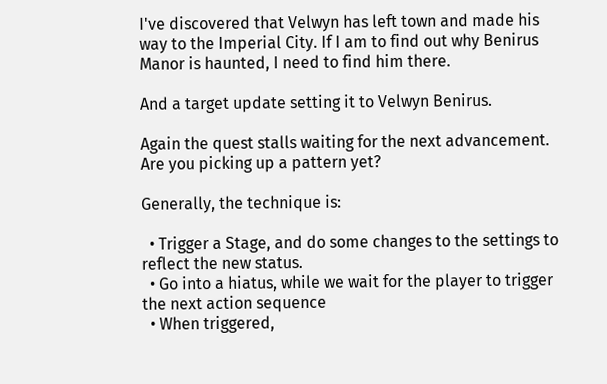I've discovered that Velwyn has left town and made his way to the Imperial City. If I am to find out why Benirus Manor is haunted, I need to find him there.

And a target update setting it to Velwyn Benirus.

Again the quest stalls waiting for the next advancement. Are you picking up a pattern yet?

Generally, the technique is:

  • Trigger a Stage, and do some changes to the settings to reflect the new status.
  • Go into a hiatus, while we wait for the player to trigger the next action sequence
  • When triggered,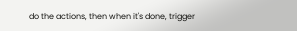do the actions, then when it's done, trigger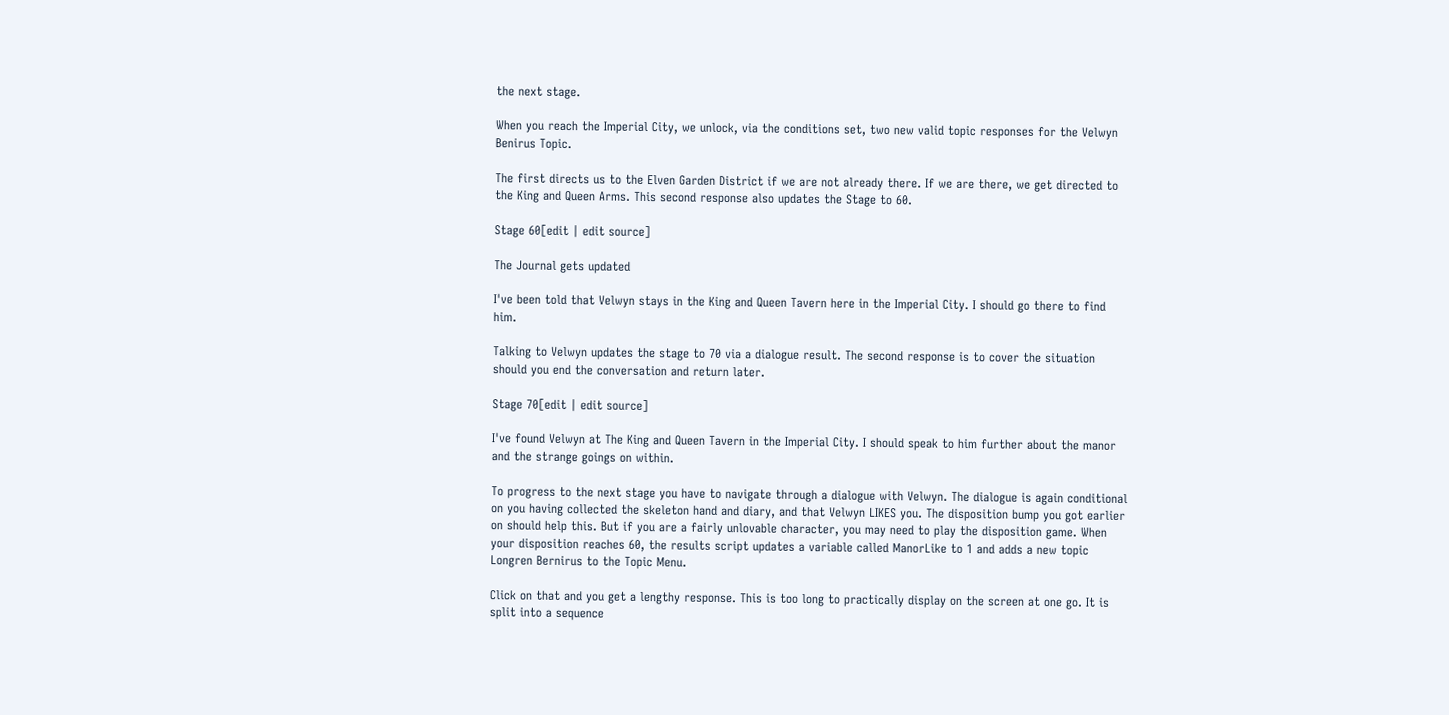the next stage.

When you reach the Imperial City, we unlock, via the conditions set, two new valid topic responses for the Velwyn Benirus Topic.

The first directs us to the Elven Garden District if we are not already there. If we are there, we get directed to the King and Queen Arms. This second response also updates the Stage to 60.

Stage 60[edit | edit source]

The Journal gets updated

I've been told that Velwyn stays in the King and Queen Tavern here in the Imperial City. I should go there to find him.

Talking to Velwyn updates the stage to 70 via a dialogue result. The second response is to cover the situation should you end the conversation and return later.

Stage 70[edit | edit source]

I've found Velwyn at The King and Queen Tavern in the Imperial City. I should speak to him further about the manor and the strange goings on within.

To progress to the next stage you have to navigate through a dialogue with Velwyn. The dialogue is again conditional on you having collected the skeleton hand and diary, and that Velwyn LIKES you. The disposition bump you got earlier on should help this. But if you are a fairly unlovable character, you may need to play the disposition game. When your disposition reaches 60, the results script updates a variable called ManorLike to 1 and adds a new topic Longren Bernirus to the Topic Menu.

Click on that and you get a lengthy response. This is too long to practically display on the screen at one go. It is split into a sequence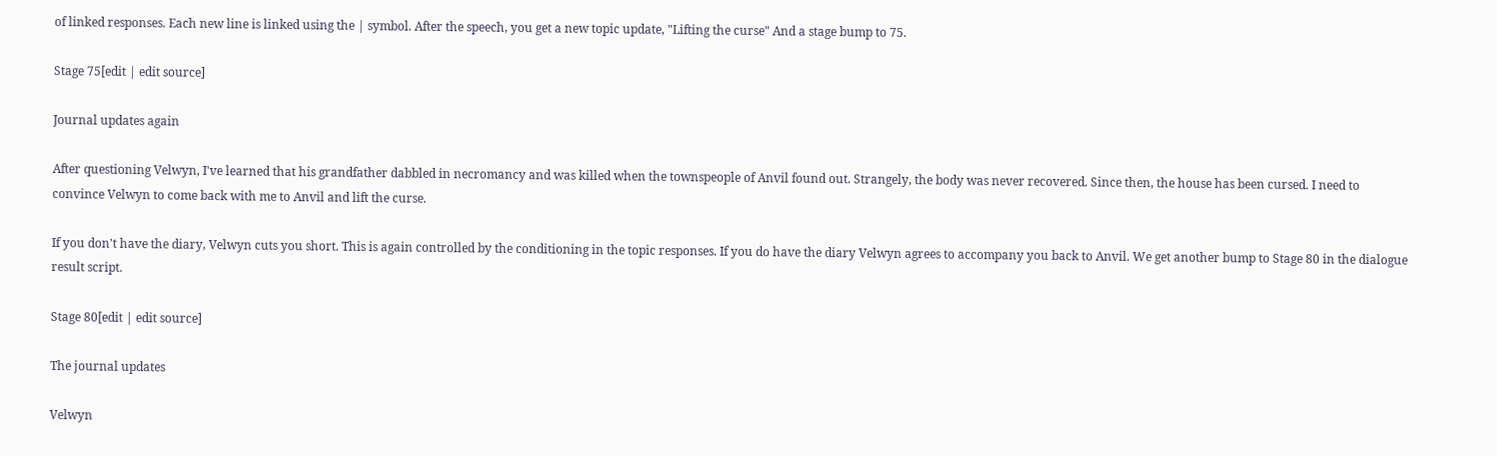of linked responses. Each new line is linked using the | symbol. After the speech, you get a new topic update, "Lifting the curse" And a stage bump to 75.

Stage 75[edit | edit source]

Journal updates again

After questioning Velwyn, I've learned that his grandfather dabbled in necromancy and was killed when the townspeople of Anvil found out. Strangely, the body was never recovered. Since then, the house has been cursed. I need to convince Velwyn to come back with me to Anvil and lift the curse.

If you don't have the diary, Velwyn cuts you short. This is again controlled by the conditioning in the topic responses. If you do have the diary Velwyn agrees to accompany you back to Anvil. We get another bump to Stage 80 in the dialogue result script.

Stage 80[edit | edit source]

The journal updates

Velwyn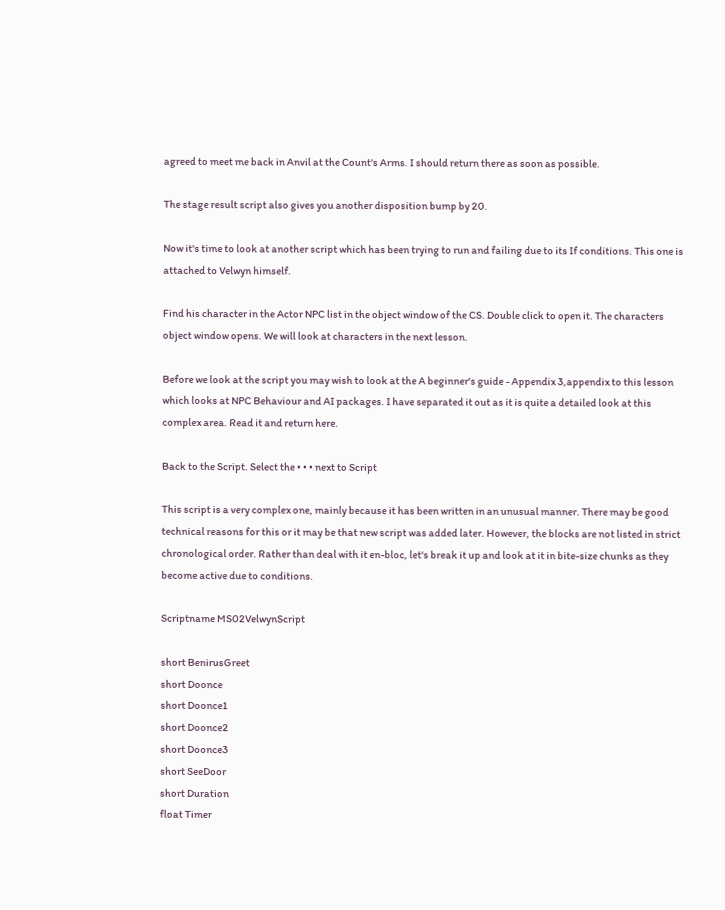agreed to meet me back in Anvil at the Count's Arms. I should return there as soon as possible.

The stage result script also gives you another disposition bump by 20.

Now it's time to look at another script which has been trying to run and failing due to its If conditions. This one is attached to Velwyn himself.

Find his character in the Actor NPC list in the object window of the CS. Double click to open it. The characters object window opens. We will look at characters in the next lesson.

Before we look at the script you may wish to look at the A beginner's guide - Appendix 3,appendix to this lesson which looks at NPC Behaviour and AI packages. I have separated it out as it is quite a detailed look at this complex area. Read it and return here.

Back to the Script. Select the • • • next to Script

This script is a very complex one, mainly because it has been written in an unusual manner. There may be good technical reasons for this or it may be that new script was added later. However, the blocks are not listed in strict chronological order. Rather than deal with it en-bloc, let's break it up and look at it in bite-size chunks as they become active due to conditions.

Scriptname MS02VelwynScript

short BenirusGreet
short Doonce
short Doonce1
short Doonce2
short Doonce3
short SeeDoor
short Duration
float Timer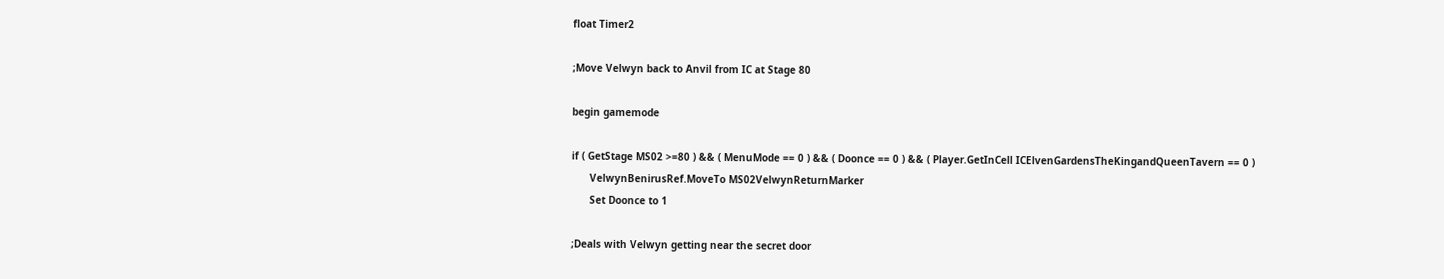float Timer2

;Move Velwyn back to Anvil from IC at Stage 80

begin gamemode

if ( GetStage MS02 >=80 ) && ( MenuMode == 0 ) && ( Doonce == 0 ) && ( Player.GetInCell ICElvenGardensTheKingandQueenTavern == 0 )
      VelwynBenirusRef.MoveTo MS02VelwynReturnMarker
      Set Doonce to 1

;Deals with Velwyn getting near the secret door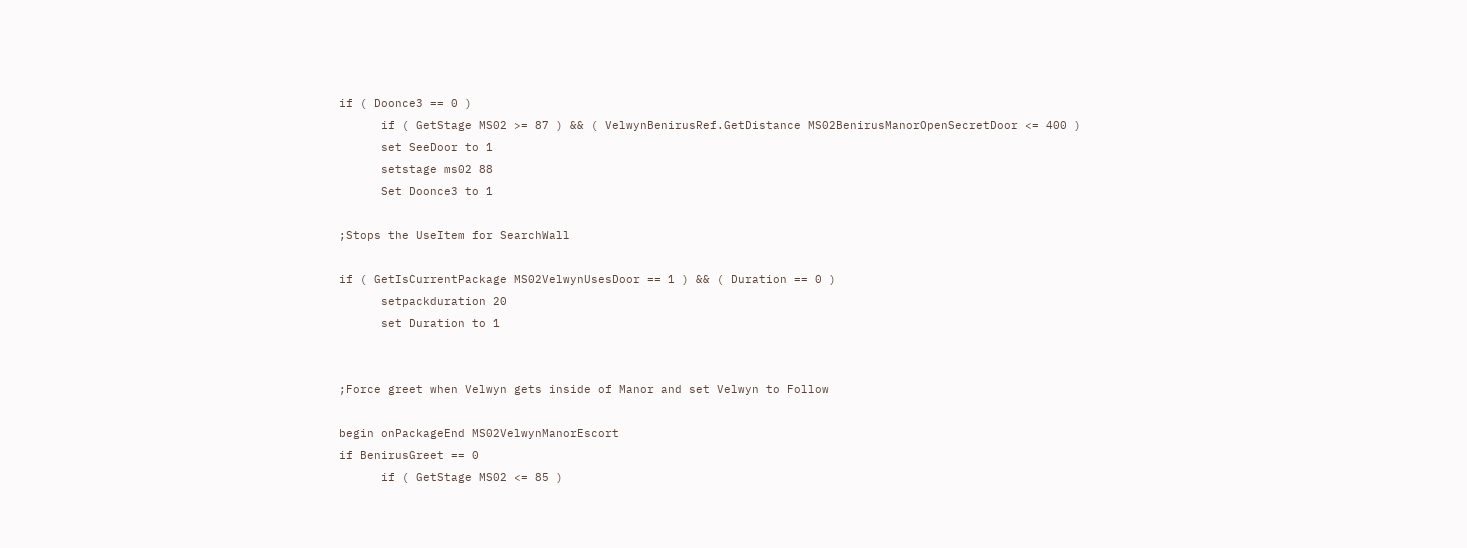if ( Doonce3 == 0 )
      if ( GetStage MS02 >= 87 ) && ( VelwynBenirusRef.GetDistance MS02BenirusManorOpenSecretDoor <= 400 )
      set SeeDoor to 1
      setstage ms02 88
      Set Doonce3 to 1

;Stops the UseItem for SearchWall

if ( GetIsCurrentPackage MS02VelwynUsesDoor == 1 ) && ( Duration == 0 )
      setpackduration 20
      set Duration to 1


;Force greet when Velwyn gets inside of Manor and set Velwyn to Follow

begin onPackageEnd MS02VelwynManorEscort
if BenirusGreet == 0
      if ( GetStage MS02 <= 85 )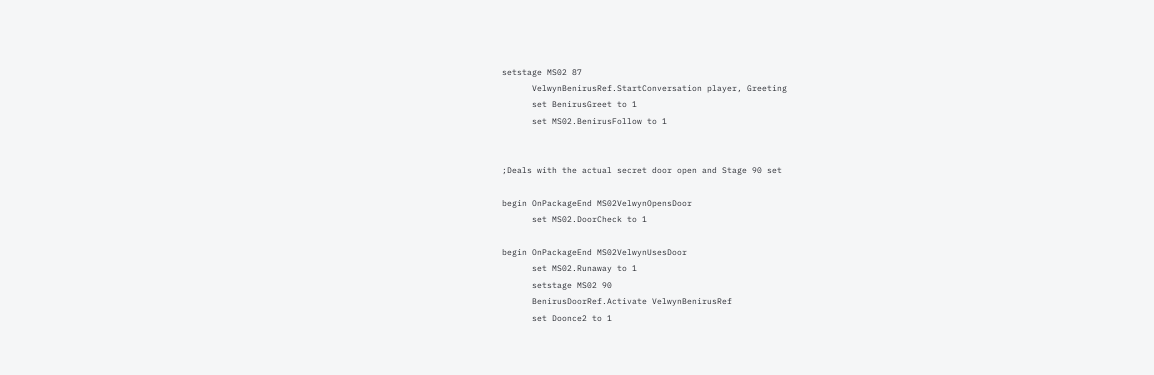setstage MS02 87
      VelwynBenirusRef.StartConversation player, Greeting
      set BenirusGreet to 1
      set MS02.BenirusFollow to 1


;Deals with the actual secret door open and Stage 90 set

begin OnPackageEnd MS02VelwynOpensDoor
      set MS02.DoorCheck to 1

begin OnPackageEnd MS02VelwynUsesDoor
      set MS02.Runaway to 1
      setstage MS02 90
      BenirusDoorRef.Activate VelwynBenirusRef
      set Doonce2 to 1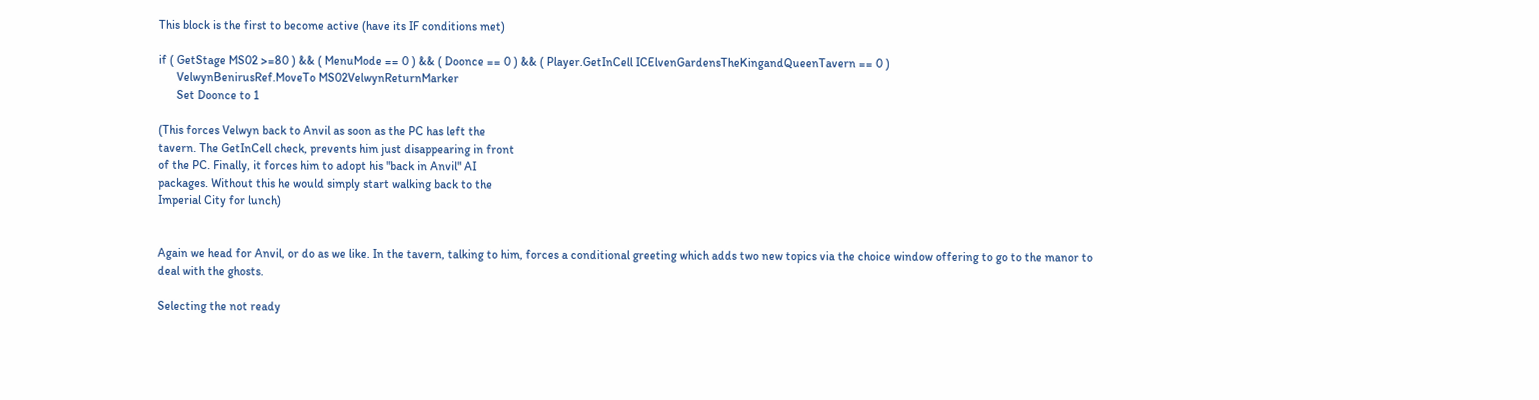This block is the first to become active (have its IF conditions met)

if ( GetStage MS02 >=80 ) && ( MenuMode == 0 ) && ( Doonce == 0 ) && ( Player.GetInCell ICElvenGardensTheKingandQueenTavern == 0 )
      VelwynBenirusRef.MoveTo MS02VelwynReturnMarker
      Set Doonce to 1

(This forces Velwyn back to Anvil as soon as the PC has left the
tavern. The GetInCell check, prevents him just disappearing in front
of the PC. Finally, it forces him to adopt his "back in Anvil" AI
packages. Without this he would simply start walking back to the
Imperial City for lunch)


Again we head for Anvil, or do as we like. In the tavern, talking to him, forces a conditional greeting which adds two new topics via the choice window offering to go to the manor to deal with the ghosts.

Selecting the not ready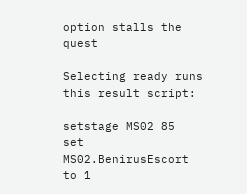option stalls the quest

Selecting ready runs this result script:

setstage MS02 85
set MS02.BenirusEscort to 1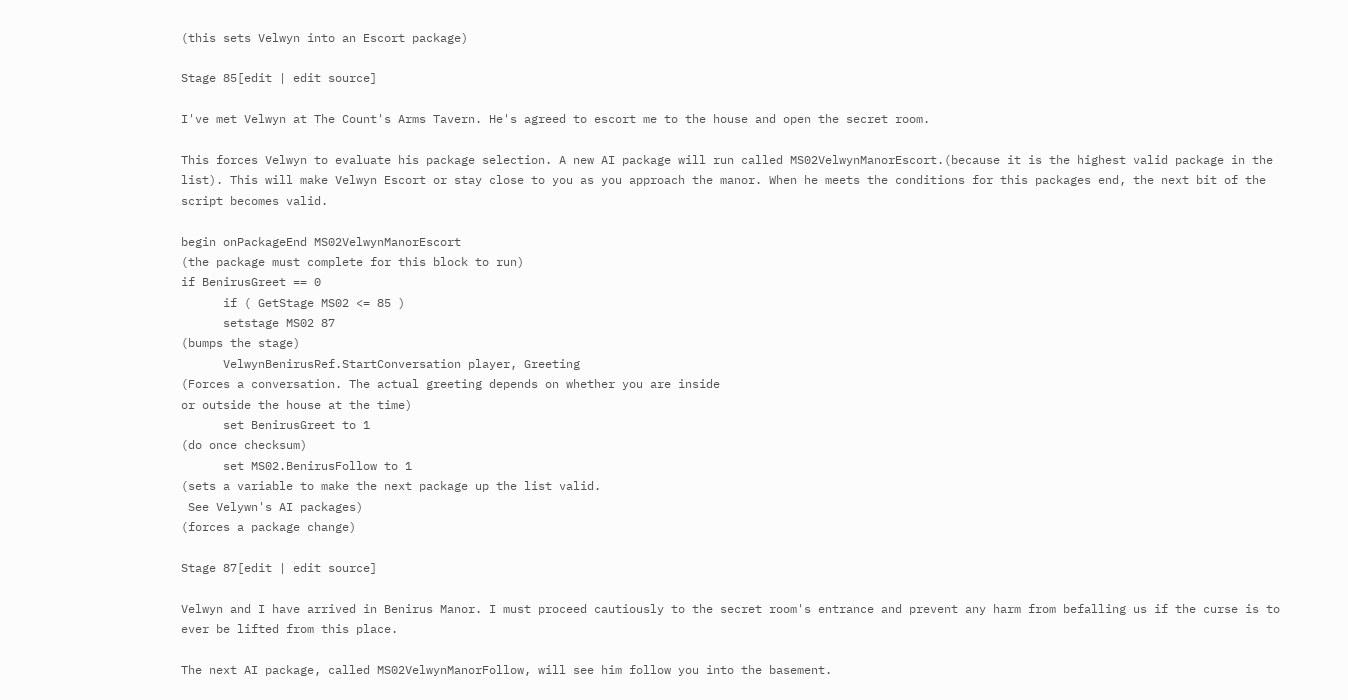(this sets Velwyn into an Escort package)

Stage 85[edit | edit source]

I've met Velwyn at The Count's Arms Tavern. He's agreed to escort me to the house and open the secret room.

This forces Velwyn to evaluate his package selection. A new AI package will run called MS02VelwynManorEscort.(because it is the highest valid package in the list). This will make Velwyn Escort or stay close to you as you approach the manor. When he meets the conditions for this packages end, the next bit of the script becomes valid.

begin onPackageEnd MS02VelwynManorEscort
(the package must complete for this block to run)
if BenirusGreet == 0
      if ( GetStage MS02 <= 85 )
      setstage MS02 87
(bumps the stage)
      VelwynBenirusRef.StartConversation player, Greeting
(Forces a conversation. The actual greeting depends on whether you are inside
or outside the house at the time)
      set BenirusGreet to 1
(do once checksum)
      set MS02.BenirusFollow to 1
(sets a variable to make the next package up the list valid.
 See Velywn's AI packages)
(forces a package change)

Stage 87[edit | edit source]

Velwyn and I have arrived in Benirus Manor. I must proceed cautiously to the secret room's entrance and prevent any harm from befalling us if the curse is to ever be lifted from this place.

The next AI package, called MS02VelwynManorFollow, will see him follow you into the basement.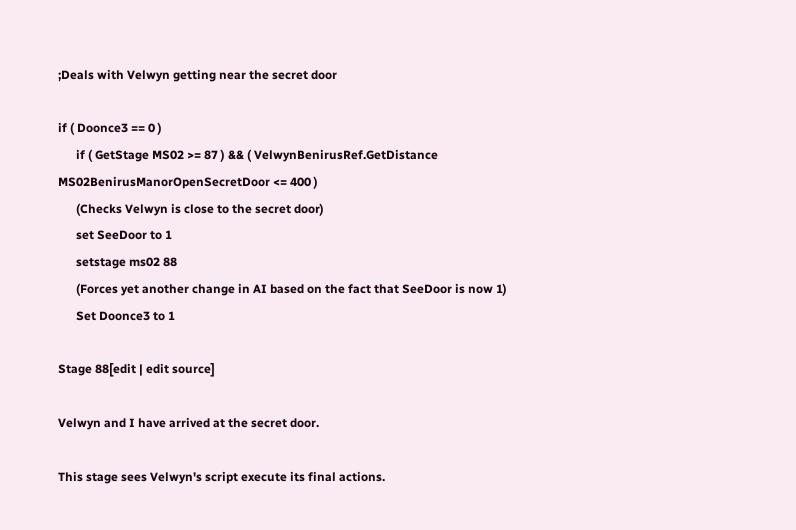;Deals with Velwyn getting near the secret door

if ( Doonce3 == 0 )
      if ( GetStage MS02 >= 87 ) && ( VelwynBenirusRef.GetDistance MS02BenirusManorOpenSecretDoor <= 400 )
      (Checks Velwyn is close to the secret door)
      set SeeDoor to 1
      setstage ms02 88
      (Forces yet another change in AI based on the fact that SeeDoor is now 1)
      Set Doonce3 to 1

Stage 88[edit | edit source]

Velwyn and I have arrived at the secret door.

This stage sees Velwyn's script execute its final actions.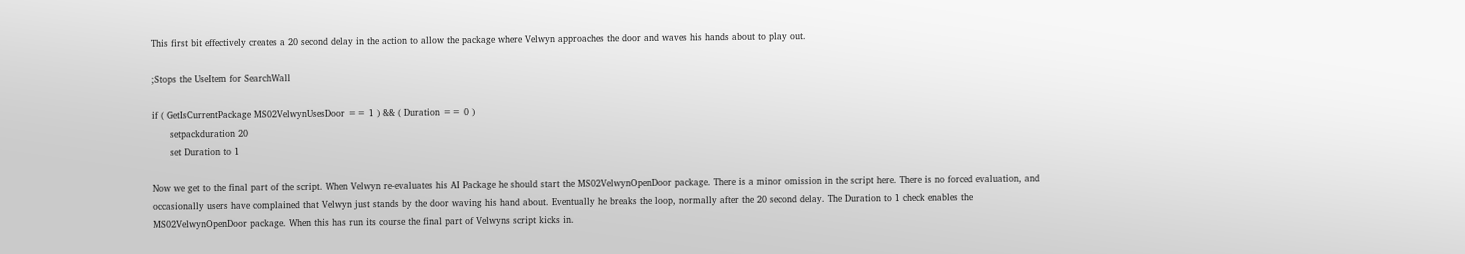This first bit effectively creates a 20 second delay in the action to allow the package where Velwyn approaches the door and waves his hands about to play out.

;Stops the UseItem for SearchWall

if ( GetIsCurrentPackage MS02VelwynUsesDoor == 1 ) && ( Duration == 0 )
      setpackduration 20
      set Duration to 1

Now we get to the final part of the script. When Velwyn re-evaluates his AI Package he should start the MS02VelwynOpenDoor package. There is a minor omission in the script here. There is no forced evaluation, and occasionally users have complained that Velwyn just stands by the door waving his hand about. Eventually he breaks the loop, normally after the 20 second delay. The Duration to 1 check enables the MS02VelwynOpenDoor package. When this has run its course the final part of Velwyns script kicks in.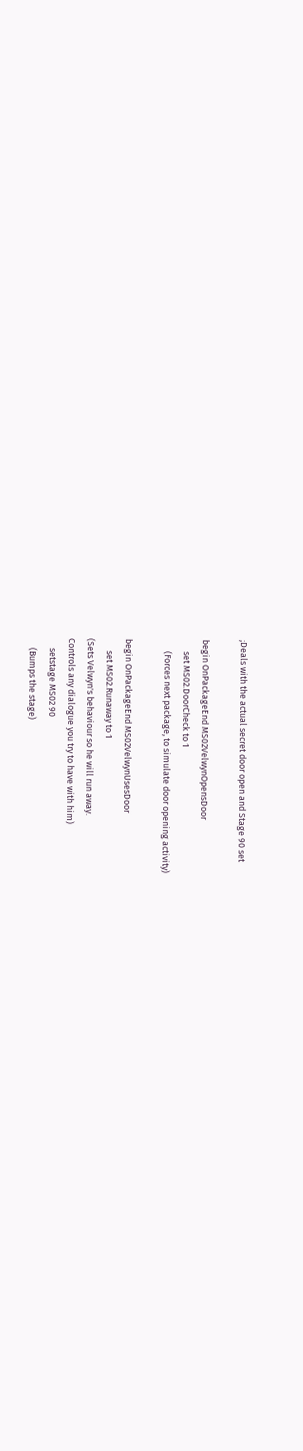;Deals with the actual secret door open and Stage 90 set

begin OnPackageEnd MS02VelwynOpensDoor
      set MS02.DoorCheck to 1
      (Forces next package, to simulate door opening activity)

begin OnPackageEnd MS02VelwynUsesDoor
      set MS02.Runaway to 1
(Sets Velwyn's behaviour so he will run away.
Controls any dialogue you try to have with him)
     setstage MS02 90
     (Bumps the stage)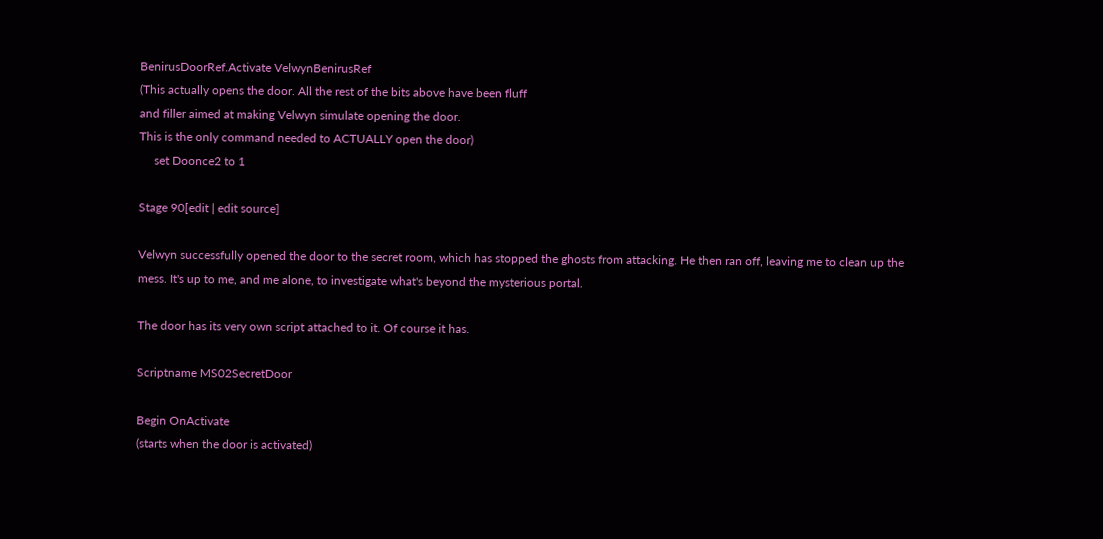BenirusDoorRef.Activate VelwynBenirusRef
(This actually opens the door. All the rest of the bits above have been fluff
and filler aimed at making Velwyn simulate opening the door.
This is the only command needed to ACTUALLY open the door)
     set Doonce2 to 1

Stage 90[edit | edit source]

Velwyn successfully opened the door to the secret room, which has stopped the ghosts from attacking. He then ran off, leaving me to clean up the mess. It's up to me, and me alone, to investigate what's beyond the mysterious portal.

The door has its very own script attached to it. Of course it has.

Scriptname MS02SecretDoor

Begin OnActivate
(starts when the door is activated)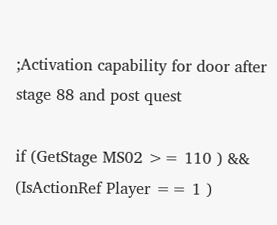;Activation capability for door after stage 88 and post quest

if (GetStage MS02 >= 110 ) && (IsActionRef Player == 1 )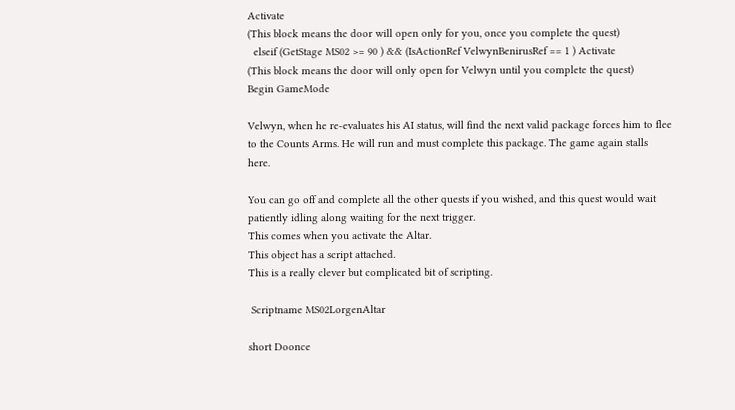Activate
(This block means the door will open only for you, once you complete the quest)
  elseif (GetStage MS02 >= 90 ) && (IsActionRef VelwynBenirusRef == 1 ) Activate
(This block means the door will only open for Velwyn until you complete the quest)
Begin GameMode

Velwyn, when he re-evaluates his AI status, will find the next valid package forces him to flee to the Counts Arms. He will run and must complete this package. The game again stalls here.

You can go off and complete all the other quests if you wished, and this quest would wait patiently idling along waiting for the next trigger.
This comes when you activate the Altar.
This object has a script attached.
This is a really clever but complicated bit of scripting.

 Scriptname MS02LorgenAltar

short Doonce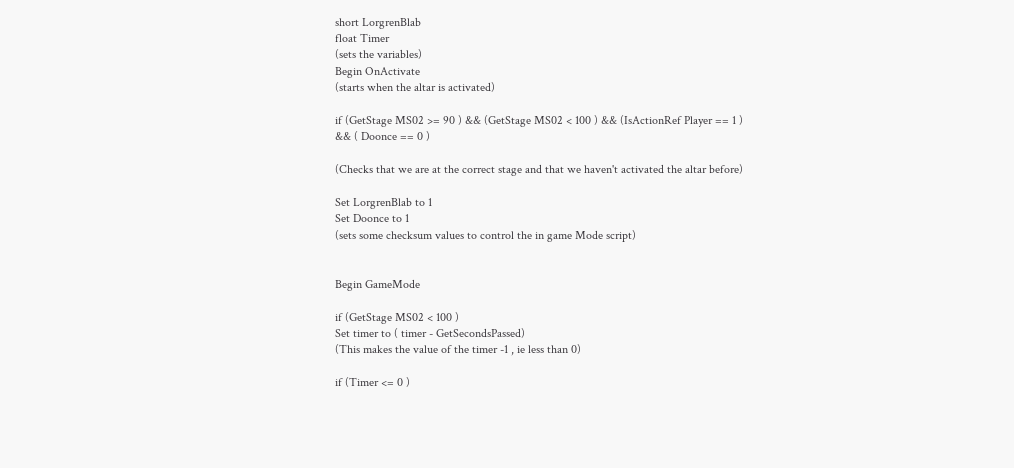short LorgrenBlab
float Timer
(sets the variables)
Begin OnActivate
(starts when the altar is activated)

if (GetStage MS02 >= 90 ) && (GetStage MS02 < 100 ) && (IsActionRef Player == 1 ) && ( Doonce == 0 )

(Checks that we are at the correct stage and that we haven't activated the altar before)

Set LorgrenBlab to 1
Set Doonce to 1
(sets some checksum values to control the in game Mode script)


Begin GameMode

if (GetStage MS02 < 100 )
Set timer to ( timer - GetSecondsPassed)
(This makes the value of the timer -1 , ie less than 0)

if (Timer <= 0 )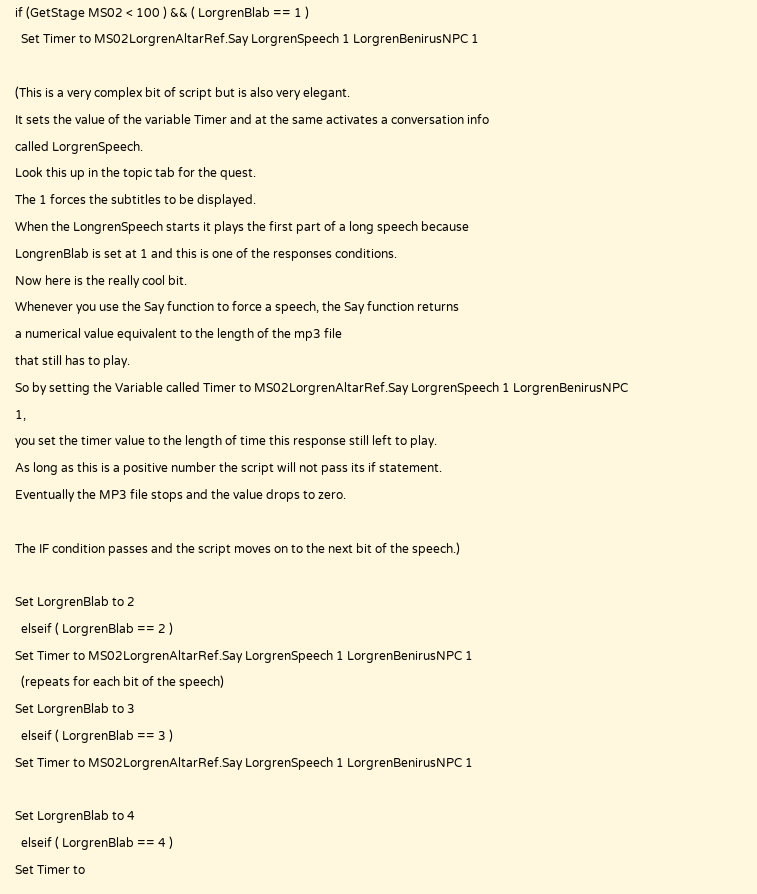if (GetStage MS02 < 100 ) && ( LorgrenBlab == 1 )
  Set Timer to MS02LorgrenAltarRef.Say LorgrenSpeech 1 LorgrenBenirusNPC 1

(This is a very complex bit of script but is also very elegant.
It sets the value of the variable Timer and at the same activates a conversation info
called LorgrenSpeech.
Look this up in the topic tab for the quest.
The 1 forces the subtitles to be displayed.
When the LongrenSpeech starts it plays the first part of a long speech because
LongrenBlab is set at 1 and this is one of the responses conditions.
Now here is the really cool bit.
Whenever you use the Say function to force a speech, the Say function returns
a numerical value equivalent to the length of the mp3 file
that still has to play.
So by setting the Variable called Timer to MS02LorgrenAltarRef.Say LorgrenSpeech 1 LorgrenBenirusNPC 1,
you set the timer value to the length of time this response still left to play.
As long as this is a positive number the script will not pass its if statement.
Eventually the MP3 file stops and the value drops to zero.

The IF condition passes and the script moves on to the next bit of the speech.)

Set LorgrenBlab to 2
  elseif ( LorgrenBlab == 2 )
Set Timer to MS02LorgrenAltarRef.Say LorgrenSpeech 1 LorgrenBenirusNPC 1
  (repeats for each bit of the speech)
Set LorgrenBlab to 3
  elseif ( LorgrenBlab == 3 )
Set Timer to MS02LorgrenAltarRef.Say LorgrenSpeech 1 LorgrenBenirusNPC 1

Set LorgrenBlab to 4
  elseif ( LorgrenBlab == 4 )
Set Timer to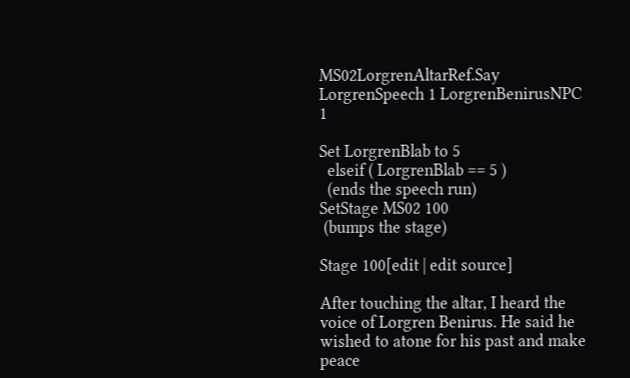MS02LorgrenAltarRef.Say LorgrenSpeech 1 LorgrenBenirusNPC 1

Set LorgrenBlab to 5
  elseif ( LorgrenBlab == 5 )
  (ends the speech run)
SetStage MS02 100
 (bumps the stage)

Stage 100[edit | edit source]

After touching the altar, I heard the voice of Lorgren Benirus. He said he wished to atone for his past and make peace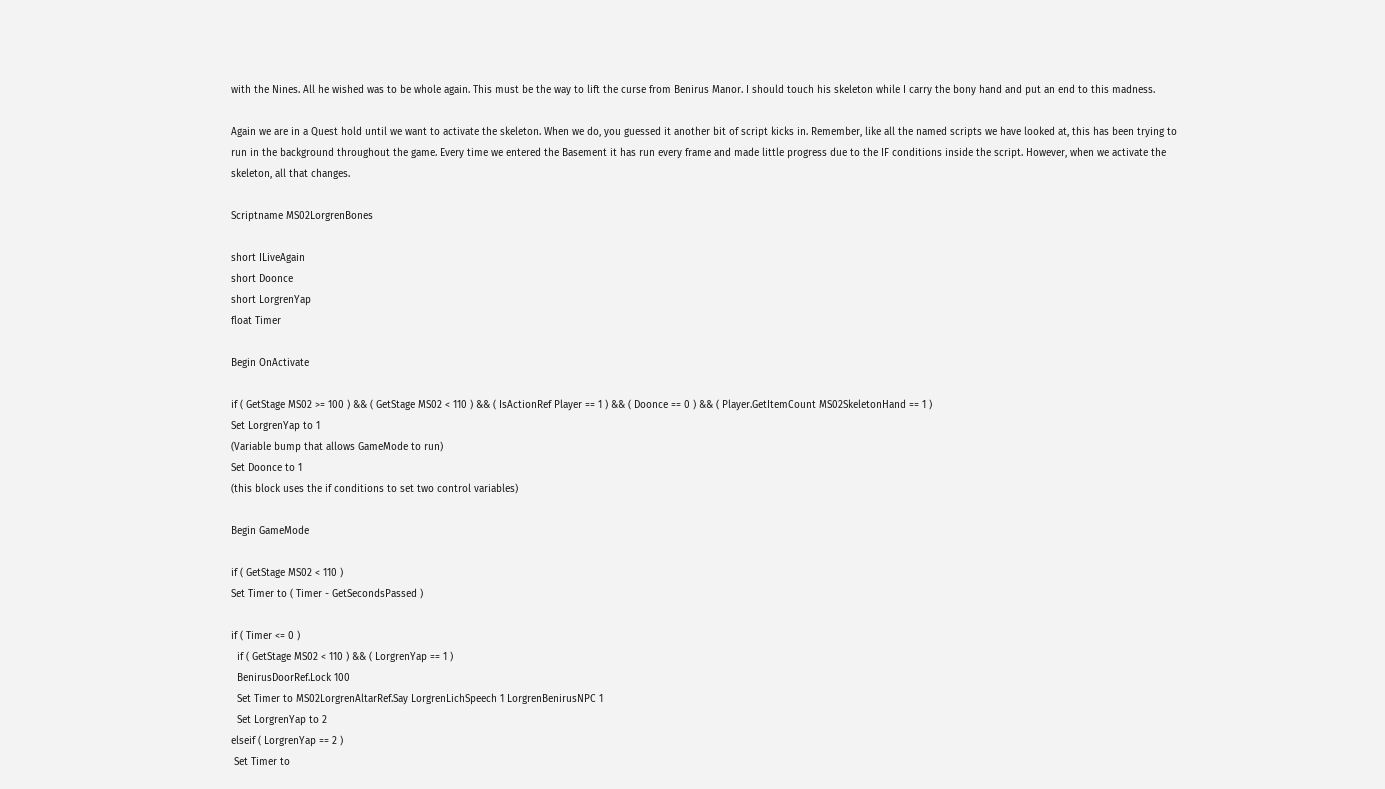with the Nines. All he wished was to be whole again. This must be the way to lift the curse from Benirus Manor. I should touch his skeleton while I carry the bony hand and put an end to this madness.

Again we are in a Quest hold until we want to activate the skeleton. When we do, you guessed it another bit of script kicks in. Remember, like all the named scripts we have looked at, this has been trying to run in the background throughout the game. Every time we entered the Basement it has run every frame and made little progress due to the IF conditions inside the script. However, when we activate the skeleton, all that changes.

Scriptname MS02LorgrenBones

short ILiveAgain
short Doonce
short LorgrenYap
float Timer

Begin OnActivate

if ( GetStage MS02 >= 100 ) && ( GetStage MS02 < 110 ) && ( IsActionRef Player == 1 ) && ( Doonce == 0 ) && ( Player.GetItemCount MS02SkeletonHand == 1 )
Set LorgrenYap to 1
(Variable bump that allows GameMode to run)
Set Doonce to 1
(this block uses the if conditions to set two control variables)

Begin GameMode

if ( GetStage MS02 < 110 )
Set Timer to ( Timer - GetSecondsPassed )

if ( Timer <= 0 )
  if ( GetStage MS02 < 110 ) && ( LorgrenYap == 1 )
  BenirusDoorRef.Lock 100
  Set Timer to MS02LorgrenAltarRef.Say LorgrenLichSpeech 1 LorgrenBenirusNPC 1
  Set LorgrenYap to 2
elseif ( LorgrenYap == 2 )
 Set Timer to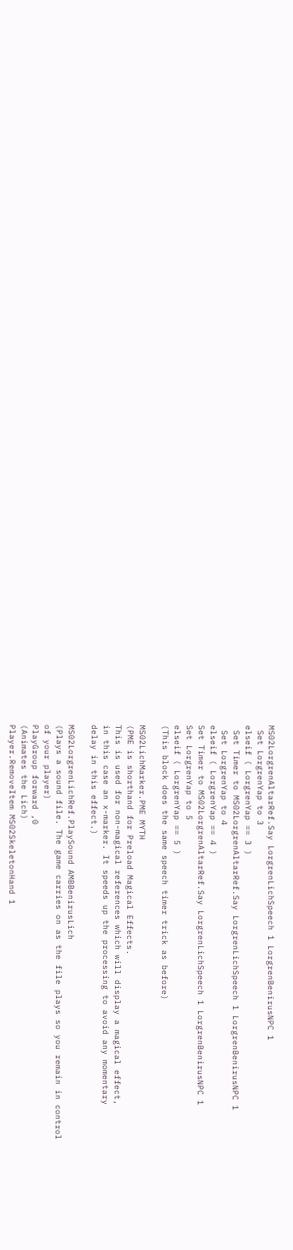MS02LorgrenAltarRef.Say LorgrenLichSpeech 1 LorgrenBenirusNPC 1
 Set LorgrenYap to 3
elseif ( LorgrenYap == 3 )
 Set Timer to MS02LorgrenAltarRef.Say LorgrenLichSpeech 1 LorgrenBenirusNPC 1
 Set LorgrenYap to 4
elseif ( LorgrenYap == 4 )
Set Timer to MS02LorgrenAltarRef.Say LorgrenLichSpeech 1 LorgrenBenirusNPC 1
Set LorgrenYap to 5
elseif ( LorgrenYap == 5 )
(This block does the same speech timer trick as before)

MS02LichMarker.PME MYTH
(PME is shorthand for Preload Magical Effects.
This is used for non-magical references which will display a magical effect,
in this case an x-marker. It speeds up the processing to avoid any momentary
delay in this effect.)

MS02LorgrenLichRef.PlaySound AMBBenirusLich
(Plays a sound file. The game carries on as the file plays so you remain in control
of your player)
PlayGroup forward ,0
(Animates the Lich)
Player.RemoveItem MS02SkeletonHand 1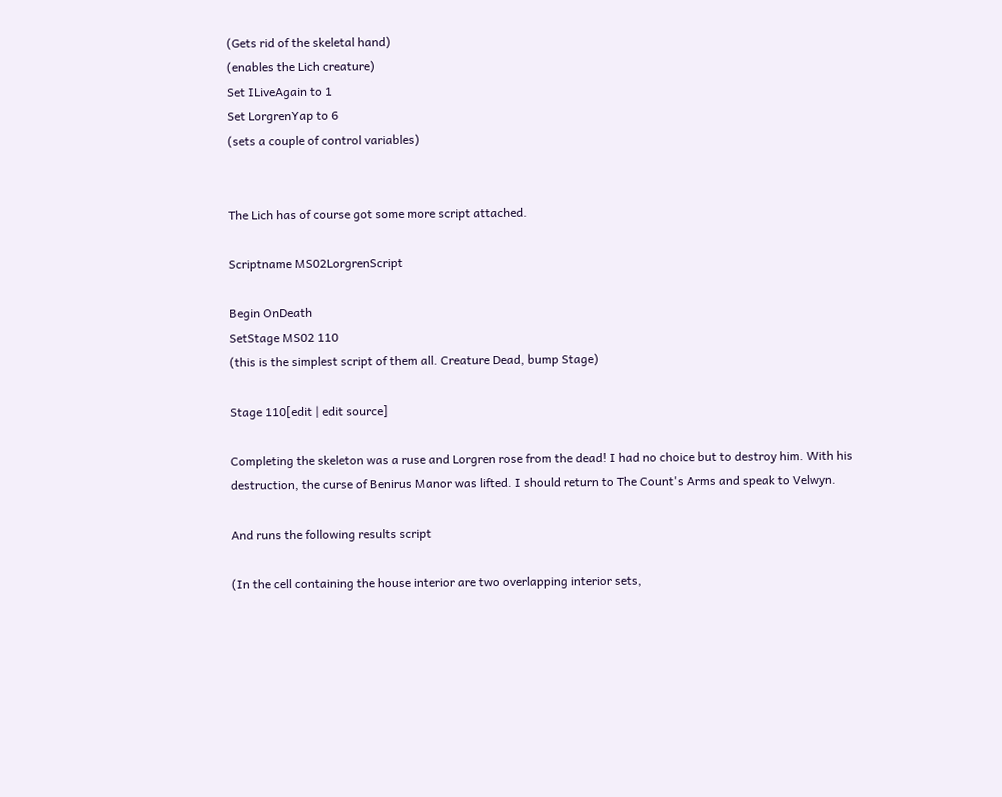(Gets rid of the skeletal hand)
(enables the Lich creature)
Set ILiveAgain to 1
Set LorgrenYap to 6
(sets a couple of control variables)


The Lich has of course got some more script attached.

Scriptname MS02LorgrenScript

Begin OnDeath
SetStage MS02 110
(this is the simplest script of them all. Creature Dead, bump Stage)

Stage 110[edit | edit source]

Completing the skeleton was a ruse and Lorgren rose from the dead! I had no choice but to destroy him. With his destruction, the curse of Benirus Manor was lifted. I should return to The Count's Arms and speak to Velwyn.

And runs the following results script

(In the cell containing the house interior are two overlapping interior sets,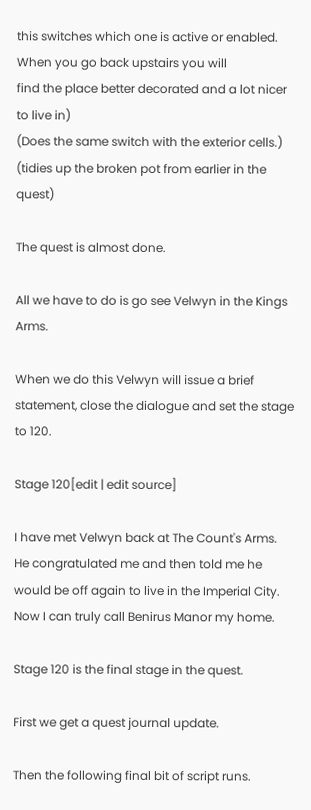this switches which one is active or enabled. When you go back upstairs you will
find the place better decorated and a lot nicer to live in)
(Does the same switch with the exterior cells.)
(tidies up the broken pot from earlier in the quest)

The quest is almost done.

All we have to do is go see Velwyn in the Kings Arms.

When we do this Velwyn will issue a brief statement, close the dialogue and set the stage to 120.

Stage 120[edit | edit source]

I have met Velwyn back at The Count's Arms. He congratulated me and then told me he would be off again to live in the Imperial City. Now I can truly call Benirus Manor my home.

Stage 120 is the final stage in the quest.

First we get a quest journal update.

Then the following final bit of script runs.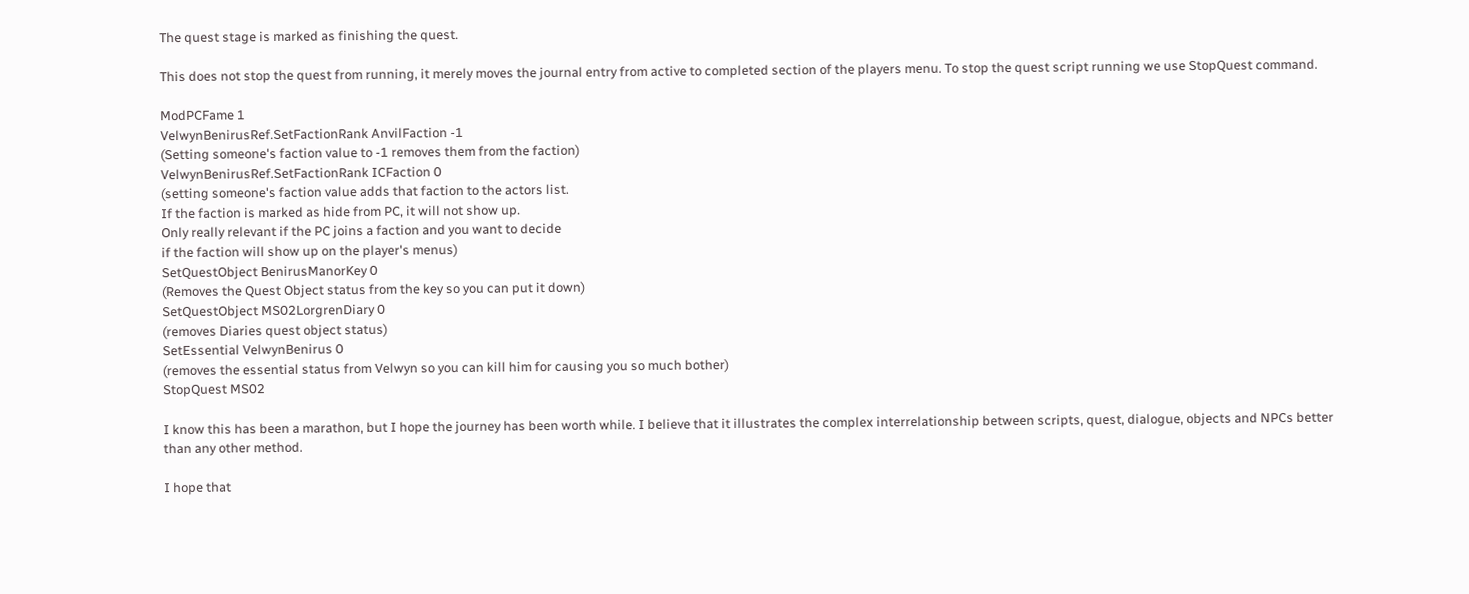The quest stage is marked as finishing the quest.

This does not stop the quest from running, it merely moves the journal entry from active to completed section of the players menu. To stop the quest script running we use StopQuest command.

ModPCFame 1
VelwynBenirusRef.SetFactionRank AnvilFaction -1
(Setting someone's faction value to -1 removes them from the faction)
VelwynBenirusRef.SetFactionRank ICFaction 0
(setting someone's faction value adds that faction to the actors list.
If the faction is marked as hide from PC, it will not show up.
Only really relevant if the PC joins a faction and you want to decide
if the faction will show up on the player's menus)
SetQuestObject BenirusManorKey 0
(Removes the Quest Object status from the key so you can put it down)
SetQuestObject MS02LorgrenDiary 0
(removes Diaries quest object status)
SetEssential VelwynBenirus 0
(removes the essential status from Velwyn so you can kill him for causing you so much bother)
StopQuest MS02

I know this has been a marathon, but I hope the journey has been worth while. I believe that it illustrates the complex interrelationship between scripts, quest, dialogue, objects and NPCs better than any other method.

I hope that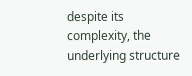despite its complexity, the underlying structure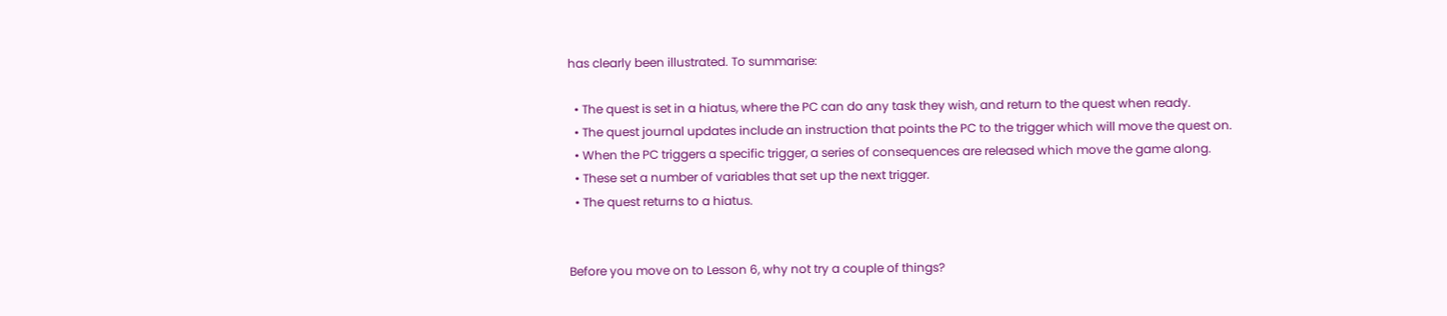has clearly been illustrated. To summarise:

  • The quest is set in a hiatus, where the PC can do any task they wish, and return to the quest when ready.
  • The quest journal updates include an instruction that points the PC to the trigger which will move the quest on.
  • When the PC triggers a specific trigger, a series of consequences are released which move the game along.
  • These set a number of variables that set up the next trigger.
  • The quest returns to a hiatus.


Before you move on to Lesson 6, why not try a couple of things?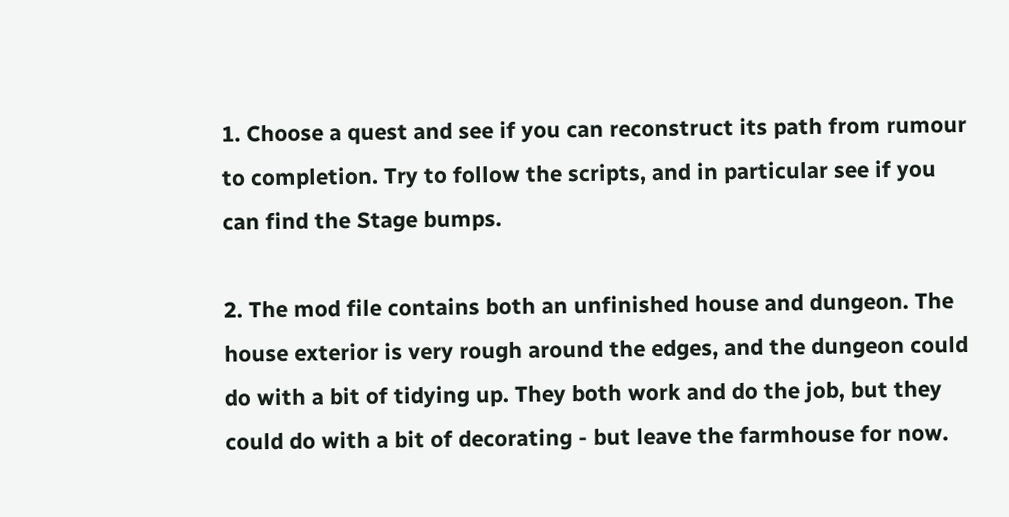1. Choose a quest and see if you can reconstruct its path from rumour to completion. Try to follow the scripts, and in particular see if you can find the Stage bumps.

2. The mod file contains both an unfinished house and dungeon. The house exterior is very rough around the edges, and the dungeon could do with a bit of tidying up. They both work and do the job, but they could do with a bit of decorating - but leave the farmhouse for now.